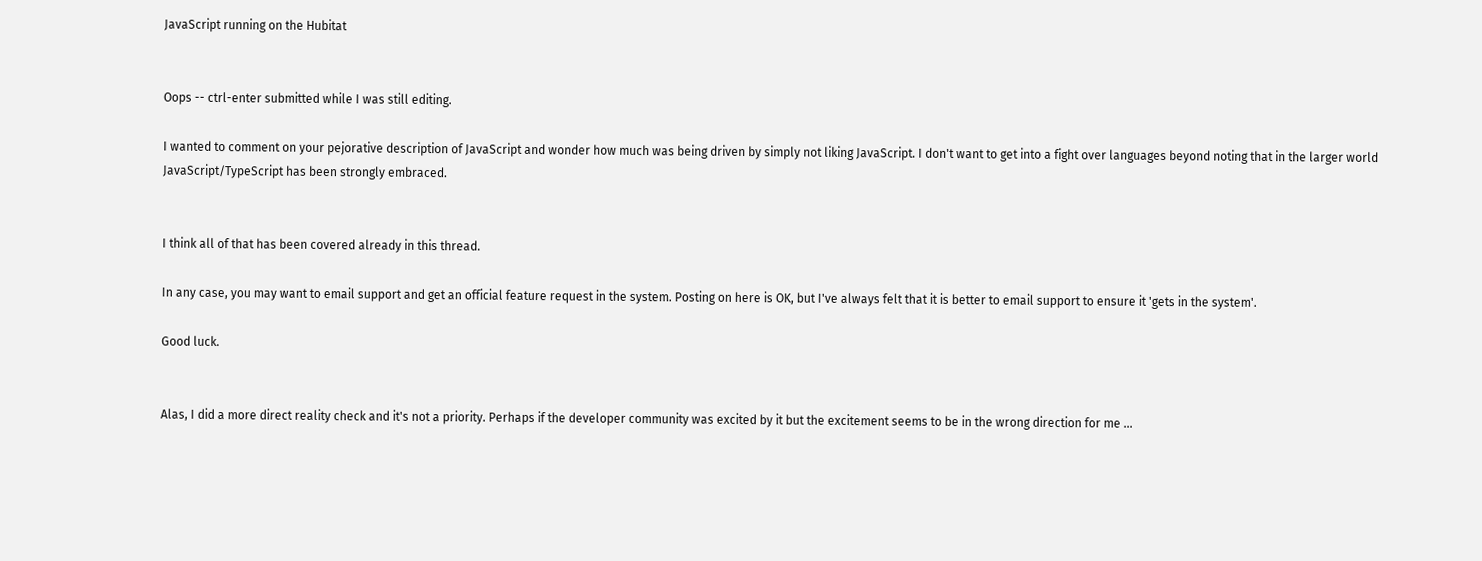JavaScript running on the Hubitat


Oops -- ctrl-enter submitted while I was still editing.

I wanted to comment on your pejorative description of JavaScript and wonder how much was being driven by simply not liking JavaScript. I don't want to get into a fight over languages beyond noting that in the larger world JavaScript/TypeScript has been strongly embraced.


I think all of that has been covered already in this thread.

In any case, you may want to email support and get an official feature request in the system. Posting on here is OK, but I've always felt that it is better to email support to ensure it 'gets in the system'.

Good luck.


Alas, I did a more direct reality check and it's not a priority. Perhaps if the developer community was excited by it but the excitement seems to be in the wrong direction for me ...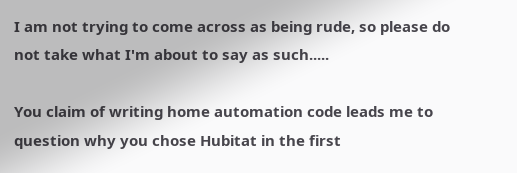I am not trying to come across as being rude, so please do not take what I'm about to say as such.....

You claim of writing home automation code leads me to question why you chose Hubitat in the first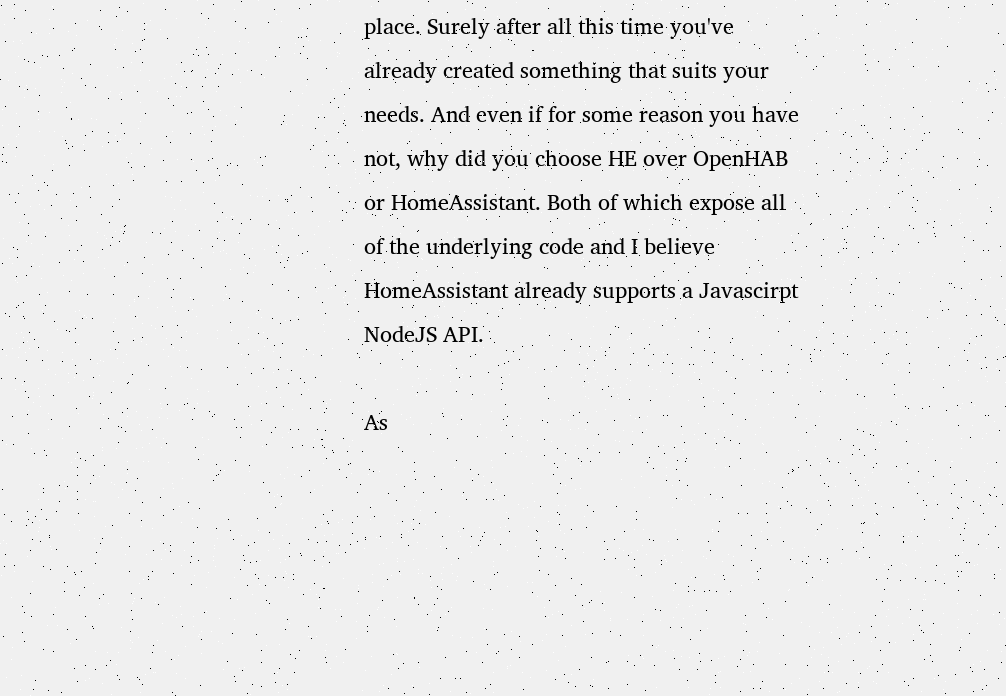place. Surely after all this time you've already created something that suits your needs. And even if for some reason you have not, why did you choose HE over OpenHAB or HomeAssistant. Both of which expose all of the underlying code and I believe HomeAssistant already supports a Javascirpt NodeJS API.

As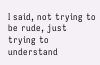I said, not trying to be rude, just trying to understand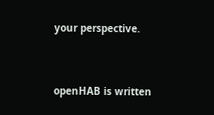your perspective.


openHAB is written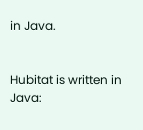in Java.


Hubitat is written in Java: